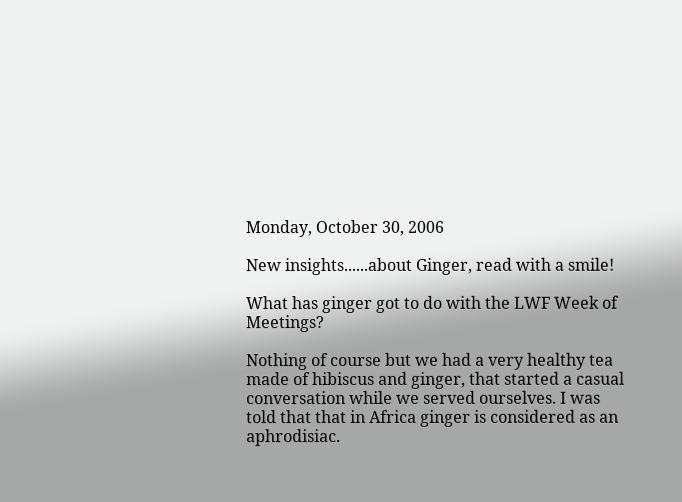Monday, October 30, 2006

New insights......about Ginger, read with a smile!

What has ginger got to do with the LWF Week of Meetings?

Nothing of course but we had a very healthy tea made of hibiscus and ginger, that started a casual conversation while we served ourselves. I was told that that in Africa ginger is considered as an aphrodisiac.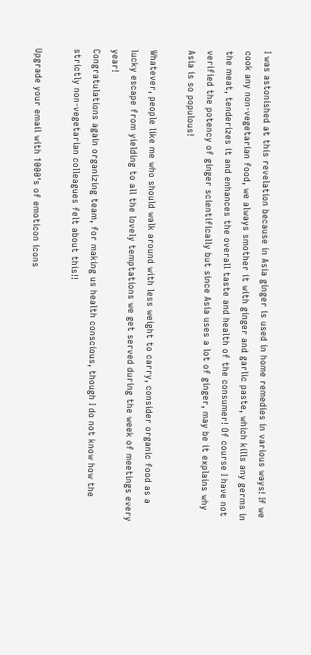I was astonished at this revelation because in Asia ginger is used in home remedies in various ways! If we cook any non-vegetarian food, we always smother it with ginger and garlic paste, which kills any germs in the meat, tenderizes it and enhances the overall taste and health of the consumer! Of course I have not verified the potency of ginger scientifically but since Asia uses a lot of ginger, may be it explains why Asia is so populous!

Whatever, people like me who should walk around with less weight to carry, consider organic food as a lucky escape from yielding to all the lovely temptations we get served during the week of meetings every year!
Congratulations again organizing team, for making us health conscious, though I do not know how the strictly non-vegetarian colleagues felt about this!!

Upgrade your email with 1000's of emoticon icons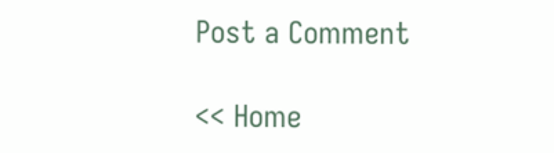Post a Comment

<< Home